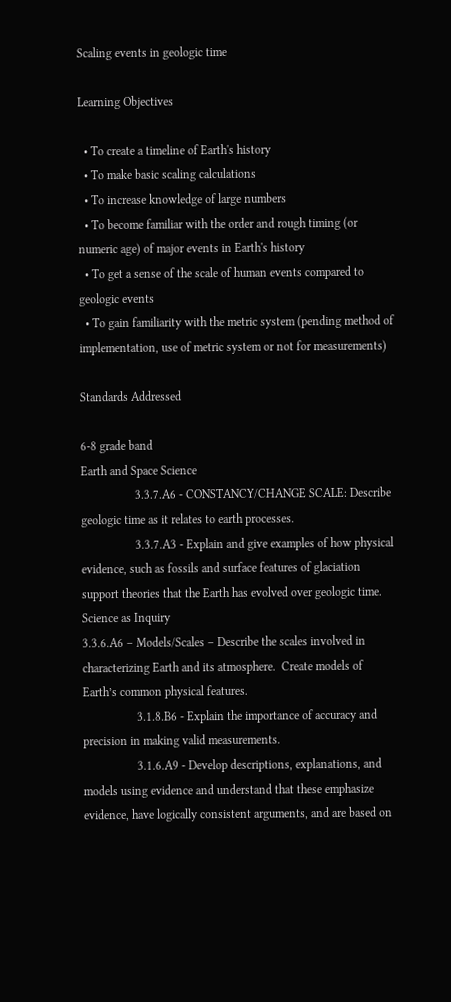Scaling events in geologic time

Learning Objectives

  • To create a timeline of Earth's history
  • To make basic scaling calculations
  • To increase knowledge of large numbers
  • To become familiar with the order and rough timing (or numeric age) of major events in Earth's history
  • To get a sense of the scale of human events compared to geologic events
  • To gain familiarity with the metric system (pending method of implementation, use of metric system or not for measurements)

Standards Addressed

6-8 grade band
Earth and Space Science
                  3.3.7.A6 - CONSTANCY/CHANGE SCALE: Describe geologic time as it relates to earth processes.
                  3.3.7.A3 - Explain and give examples of how physical evidence, such as fossils and surface features of glaciation support theories that the Earth has evolved over geologic time.
Science as Inquiry
3.3.6.A6 – Models/Scales – Describe the scales involved in characterizing Earth and its atmosphere.  Create models of Earth’s common physical features.
                  3.1.8.B6 - Explain the importance of accuracy and precision in making valid measurements.
                  3.1.6.A9 - Develop descriptions, explanations, and models using evidence and understand that these emphasize evidence, have logically consistent arguments, and are based on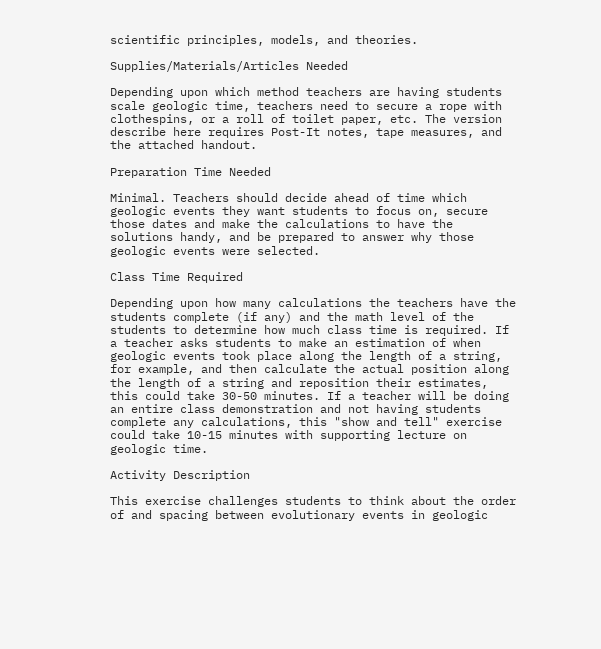scientific principles, models, and theories.

Supplies/Materials/Articles Needed

Depending upon which method teachers are having students scale geologic time, teachers need to secure a rope with clothespins, or a roll of toilet paper, etc. The version describe here requires Post-It notes, tape measures, and the attached handout.

Preparation Time Needed

Minimal. Teachers should decide ahead of time which geologic events they want students to focus on, secure those dates and make the calculations to have the solutions handy, and be prepared to answer why those geologic events were selected.

Class Time Required

Depending upon how many calculations the teachers have the students complete (if any) and the math level of the students to determine how much class time is required. If a teacher asks students to make an estimation of when geologic events took place along the length of a string, for example, and then calculate the actual position along the length of a string and reposition their estimates, this could take 30-50 minutes. If a teacher will be doing an entire class demonstration and not having students complete any calculations, this "show and tell" exercise could take 10-15 minutes with supporting lecture on geologic time.

Activity Description

This exercise challenges students to think about the order of and spacing between evolutionary events in geologic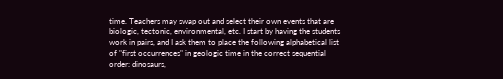time. Teachers may swap out and select their own events that are biologic, tectonic, environmental, etc. I start by having the students work in pairs, and I ask them to place the following alphabetical list of "first occurrences" in geologic time in the correct sequential order: dinosaurs,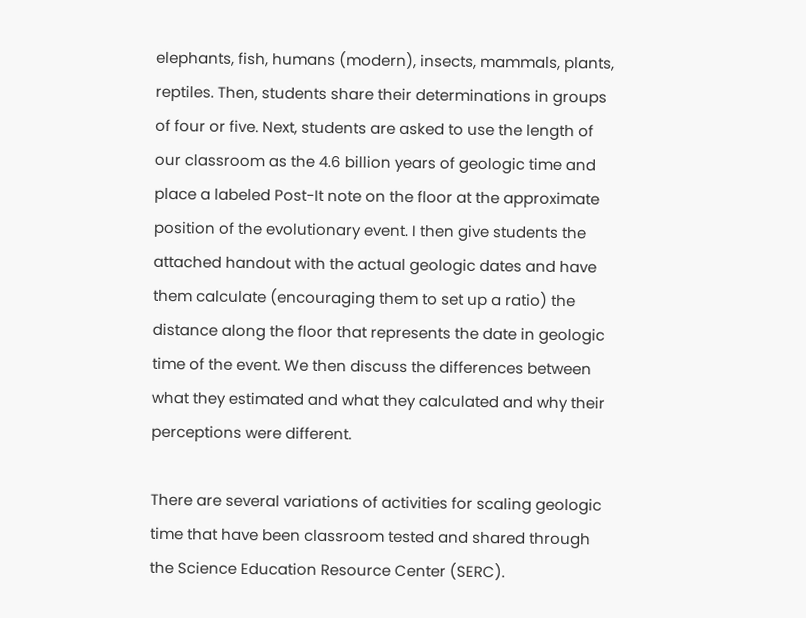elephants, fish, humans (modern), insects, mammals, plants, reptiles. Then, students share their determinations in groups of four or five. Next, students are asked to use the length of our classroom as the 4.6 billion years of geologic time and place a labeled Post-It note on the floor at the approximate position of the evolutionary event. I then give students the attached handout with the actual geologic dates and have them calculate (encouraging them to set up a ratio) the distance along the floor that represents the date in geologic time of the event. We then discuss the differences between what they estimated and what they calculated and why their perceptions were different.

There are several variations of activities for scaling geologic time that have been classroom tested and shared through the Science Education Resource Center (SERC).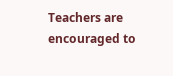Teachers are encouraged to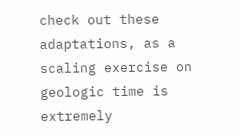check out these adaptations, as a scaling exercise on geologic time is extremely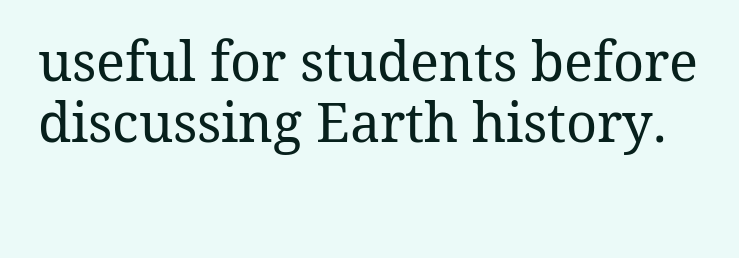useful for students before discussing Earth history.